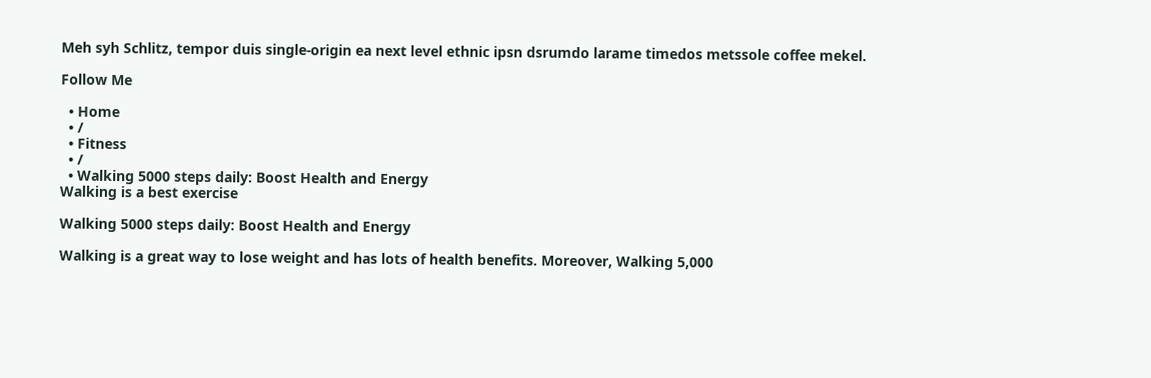Meh syh Schlitz, tempor duis single-origin ea next level ethnic ipsn dsrumdo larame timedos metssole coffee mekel.

Follow Me

  • Home
  • /
  • Fitness
  • /
  • Walking 5000 steps daily: Boost Health and Energy
Walking is a best exercise

Walking 5000 steps daily: Boost Health and Energy

Walking is a great way to lose weight and has lots of health benefits. Moreover, Walking 5,000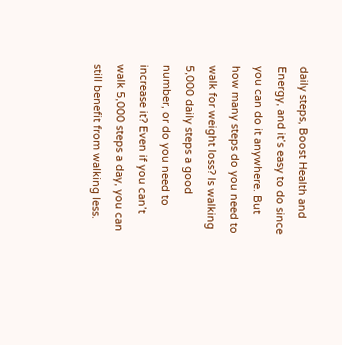daily steps, Boost Health and Energy, and it’s easy to do since you can do it anywhere. But how many steps do you need to walk for weight loss? Is walking 5,000 daily steps a good number, or do you need to increase it? Even if you can’t walk 5,000 steps a day, you can still benefit from walking less.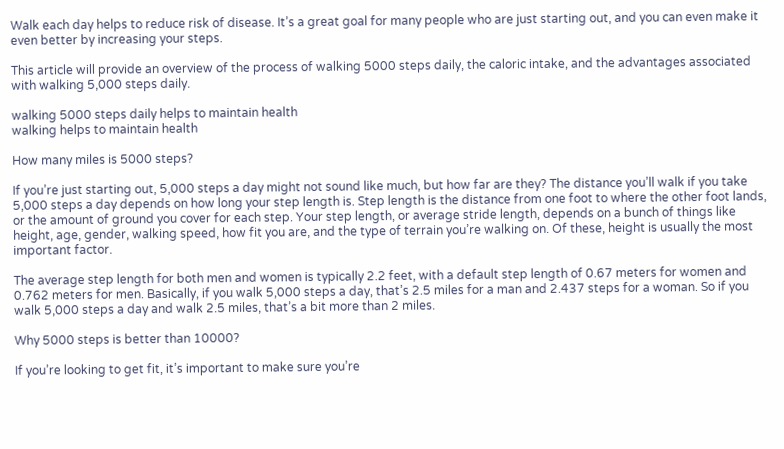Walk each day helps to reduce risk of disease. It’s a great goal for many people who are just starting out, and you can even make it even better by increasing your steps.

This article will provide an overview of the process of walking 5000 steps daily, the caloric intake, and the advantages associated with walking 5,000 steps daily.

walking 5000 steps daily helps to maintain health
walking helps to maintain health

How many miles is 5000 steps?

If you’re just starting out, 5,000 steps a day might not sound like much, but how far are they? The distance you’ll walk if you take 5,000 steps a day depends on how long your step length is. Step length is the distance from one foot to where the other foot lands, or the amount of ground you cover for each step. Your step length, or average stride length, depends on a bunch of things like height, age, gender, walking speed, how fit you are, and the type of terrain you’re walking on. Of these, height is usually the most important factor.

The average step length for both men and women is typically 2.2 feet, with a default step length of 0.67 meters for women and 0.762 meters for men. Basically, if you walk 5,000 steps a day, that’s 2.5 miles for a man and 2.437 steps for a woman. So if you walk 5,000 steps a day and walk 2.5 miles, that’s a bit more than 2 miles.

Why 5000 steps is better than 10000?

If you’re looking to get fit, it’s important to make sure you’re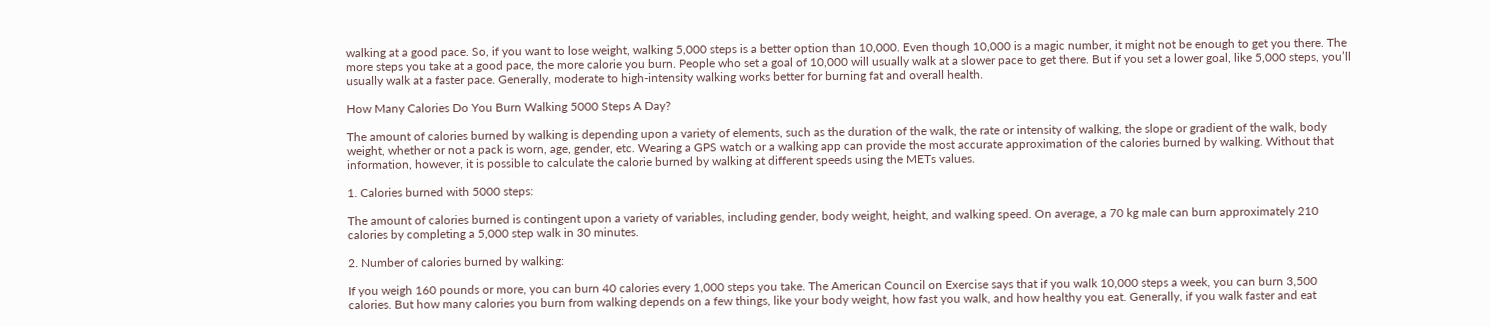walking at a good pace. So, if you want to lose weight, walking 5,000 steps is a better option than 10,000. Even though 10,000 is a magic number, it might not be enough to get you there. The more steps you take at a good pace, the more calorie you burn. People who set a goal of 10,000 will usually walk at a slower pace to get there. But if you set a lower goal, like 5,000 steps, you’ll usually walk at a faster pace. Generally, moderate to high-intensity walking works better for burning fat and overall health.

How Many Calories Do You Burn Walking 5000 Steps A Day?

The amount of calories burned by walking is depending upon a variety of elements, such as the duration of the walk, the rate or intensity of walking, the slope or gradient of the walk, body weight, whether or not a pack is worn, age, gender, etc. Wearing a GPS watch or a walking app can provide the most accurate approximation of the calories burned by walking. Without that information, however, it is possible to calculate the calorie burned by walking at different speeds using the METs values.

1. Calories burned with 5000 steps:

The amount of calories burned is contingent upon a variety of variables, including gender, body weight, height, and walking speed. On average, a 70 kg male can burn approximately 210 calories by completing a 5,000 step walk in 30 minutes.

2. Number of calories burned by walking:

If you weigh 160 pounds or more, you can burn 40 calories every 1,000 steps you take. The American Council on Exercise says that if you walk 10,000 steps a week, you can burn 3,500 calories. But how many calories you burn from walking depends on a few things, like your body weight, how fast you walk, and how healthy you eat. Generally, if you walk faster and eat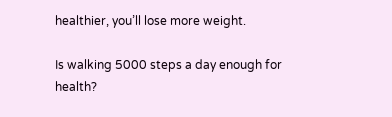healthier, you’ll lose more weight.

Is walking 5000 steps a day enough for health?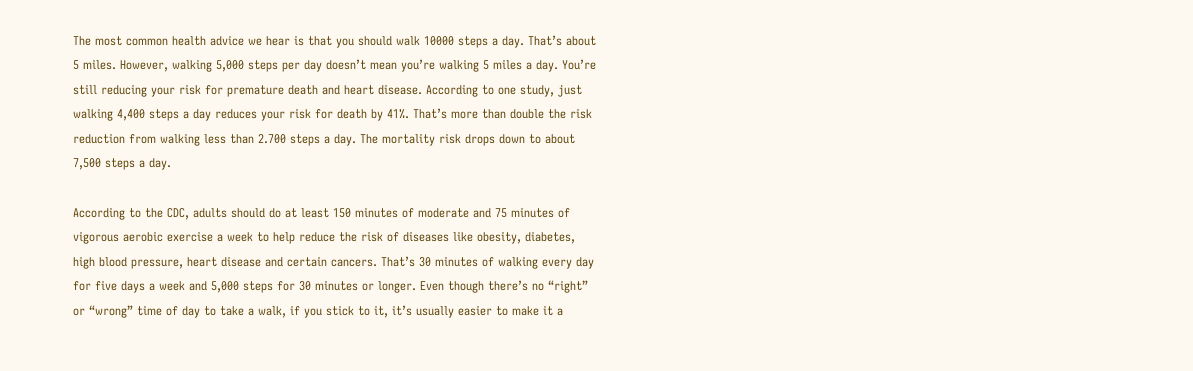The most common health advice we hear is that you should walk 10000 steps a day. That’s about 5 miles. However, walking 5,000 steps per day doesn’t mean you’re walking 5 miles a day. You’re still reducing your risk for premature death and heart disease. According to one study, just walking 4,400 steps a day reduces your risk for death by 41%. That’s more than double the risk reduction from walking less than 2.700 steps a day. The mortality risk drops down to about 7,500 steps a day.

According to the CDC, adults should do at least 150 minutes of moderate and 75 minutes of vigorous aerobic exercise a week to help reduce the risk of diseases like obesity, diabetes, high blood pressure, heart disease and certain cancers. That’s 30 minutes of walking every day for five days a week and 5,000 steps for 30 minutes or longer. Even though there’s no “right” or “wrong” time of day to take a walk, if you stick to it, it’s usually easier to make it a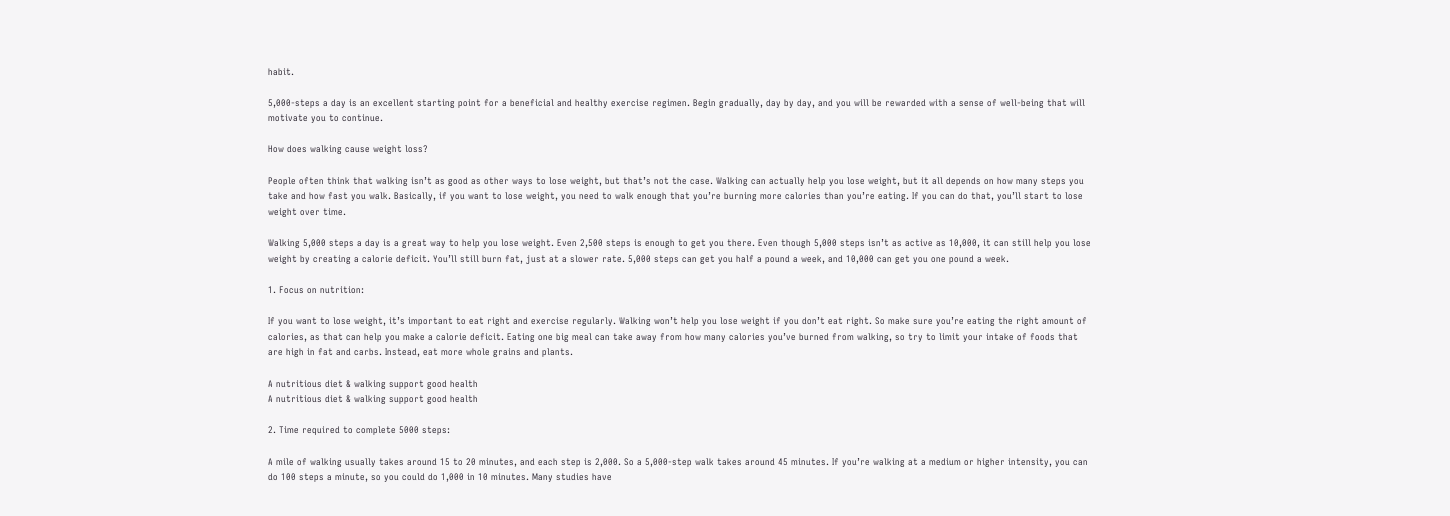habit.

5,000-steps a day is an excellent starting point for a beneficial and healthy exercise regimen. Begin gradually, day by day, and you will be rewarded with a sense of well-being that will motivate you to continue.

How does walking cause weight loss?

People often think that walking isn’t as good as other ways to lose weight, but that’s not the case. Walking can actually help you lose weight, but it all depends on how many steps you take and how fast you walk. Basically, if you want to lose weight, you need to walk enough that you’re burning more calories than you’re eating. If you can do that, you’ll start to lose weight over time.

Walking 5,000 steps a day is a great way to help you lose weight. Even 2,500 steps is enough to get you there. Even though 5,000 steps isn’t as active as 10,000, it can still help you lose weight by creating a calorie deficit. You’ll still burn fat, just at a slower rate. 5,000 steps can get you half a pound a week, and 10,000 can get you one pound a week.

1. Focus on nutrition:

If you want to lose weight, it’s important to eat right and exercise regularly. Walking won’t help you lose weight if you don’t eat right. So make sure you’re eating the right amount of calories, as that can help you make a calorie deficit. Eating one big meal can take away from how many calories you’ve burned from walking, so try to limit your intake of foods that are high in fat and carbs. Instead, eat more whole grains and plants.

A nutritious diet & walking support good health
A nutritious diet & walking support good health

2. Time required to complete 5000 steps:

A mile of walking usually takes around 15 to 20 minutes, and each step is 2,000. So a 5,000-step walk takes around 45 minutes. If you’re walking at a medium or higher intensity, you can do 100 steps a minute, so you could do 1,000 in 10 minutes. Many studies have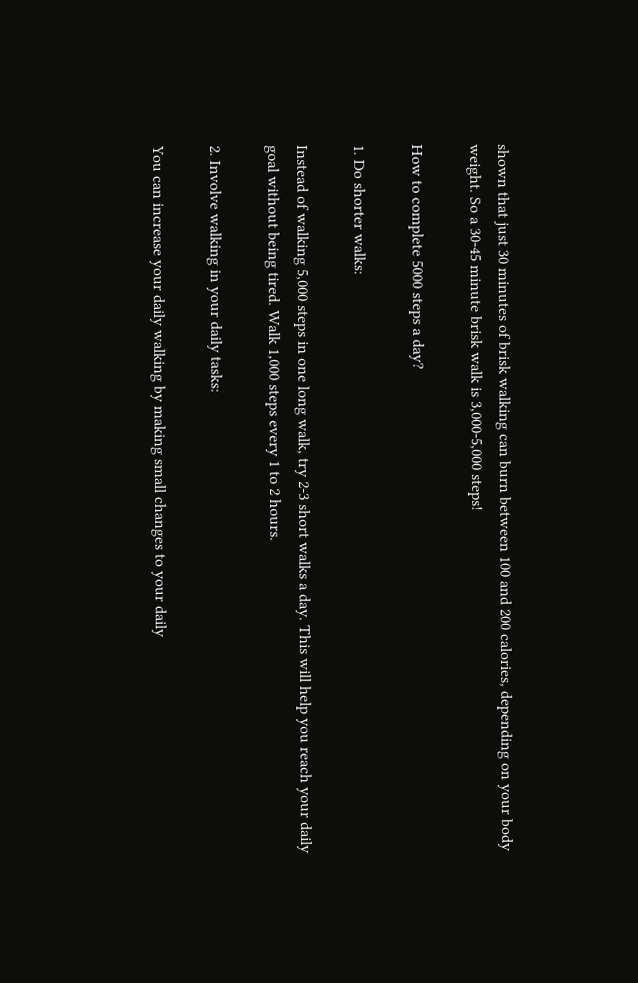shown that just 30 minutes of brisk walking can burn between 100 and 200 calories, depending on your body weight. So a 30-45 minute brisk walk is 3,000-5,000 steps!

How to complete 5000 steps a day?

1. Do shorter walks:

Instead of walking 5,000 steps in one long walk, try 2-3 short walks a day. This will help you reach your daily goal without being tired. Walk 1,000 steps every 1 to 2 hours.

2. Involve walking in your daily tasks:

You can increase your daily walking by making small changes to your daily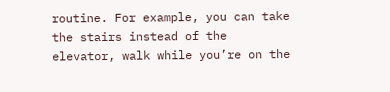routine. For example, you can take the stairs instead of the elevator, walk while you’re on the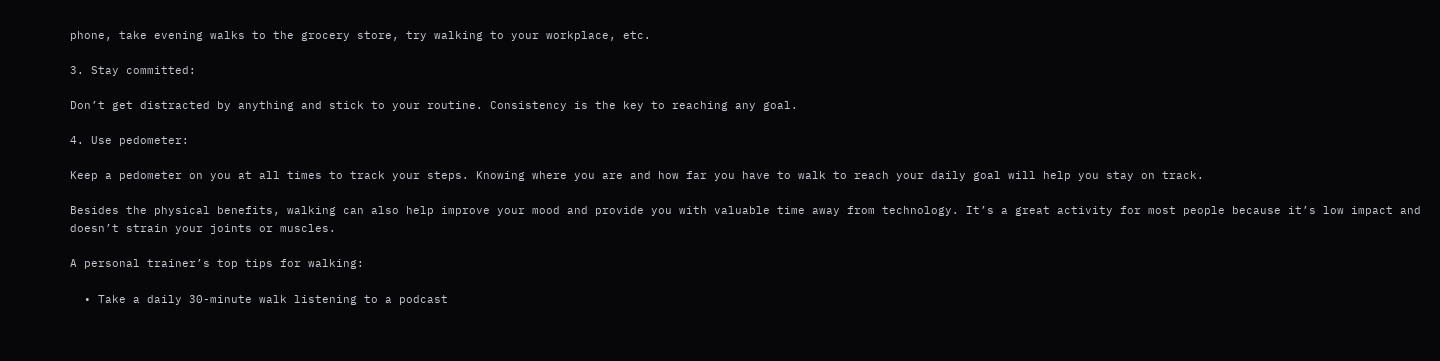phone, take evening walks to the grocery store, try walking to your workplace, etc.

3. Stay committed:

Don’t get distracted by anything and stick to your routine. Consistency is the key to reaching any goal.

4. Use pedometer:

Keep a pedometer on you at all times to track your steps. Knowing where you are and how far you have to walk to reach your daily goal will help you stay on track.

Besides the physical benefits, walking can also help improve your mood and provide you with valuable time away from technology. It’s a great activity for most people because it’s low impact and doesn’t strain your joints or muscles.

A personal trainer’s top tips for walking:

  • Take a daily 30-minute walk listening to a podcast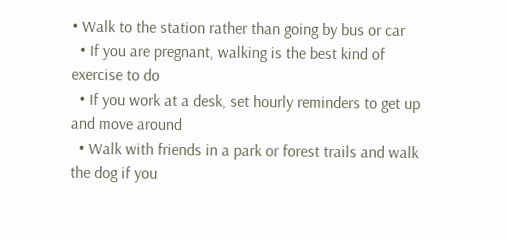• Walk to the station rather than going by bus or car
  • If you are pregnant, walking is the best kind of exercise to do
  • If you work at a desk, set hourly reminders to get up and move around
  • Walk with friends in a park or forest trails and walk the dog if you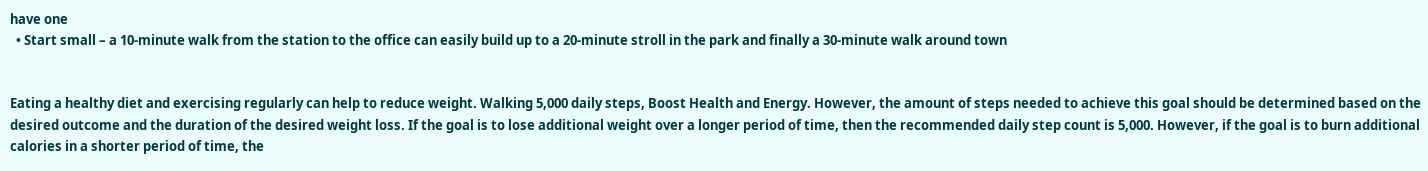have one
  • Start small – a 10-minute walk from the station to the office can easily build up to a 20-minute stroll in the park and finally a 30-minute walk around town


Eating a healthy diet and exercising regularly can help to reduce weight. Walking 5,000 daily steps, Boost Health and Energy. However, the amount of steps needed to achieve this goal should be determined based on the desired outcome and the duration of the desired weight loss. If the goal is to lose additional weight over a longer period of time, then the recommended daily step count is 5,000. However, if the goal is to burn additional calories in a shorter period of time, the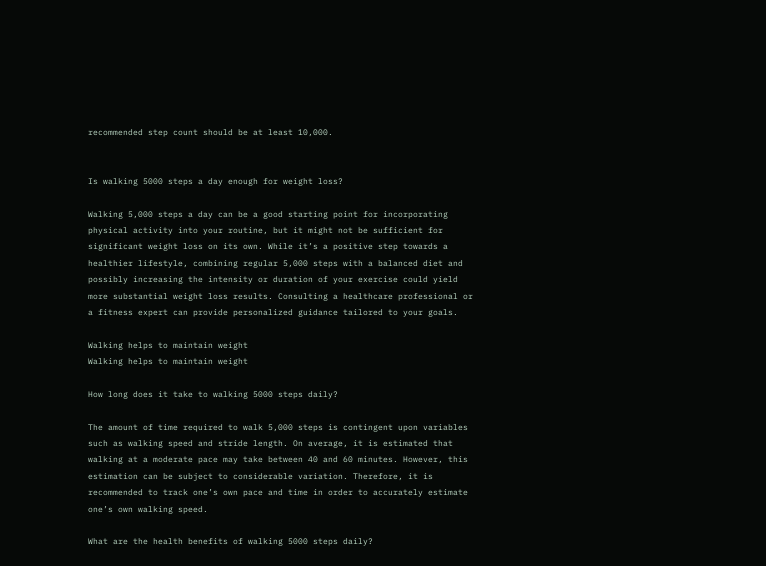recommended step count should be at least 10,000.


Is walking 5000 steps a day enough for weight loss?

Walking 5,000 steps a day can be a good starting point for incorporating physical activity into your routine, but it might not be sufficient for significant weight loss on its own. While it’s a positive step towards a healthier lifestyle, combining regular 5,000 steps with a balanced diet and possibly increasing the intensity or duration of your exercise could yield more substantial weight loss results. Consulting a healthcare professional or a fitness expert can provide personalized guidance tailored to your goals.

Walking helps to maintain weight
Walking helps to maintain weight

How long does it take to walking 5000 steps daily?

The amount of time required to walk 5,000 steps is contingent upon variables such as walking speed and stride length. On average, it is estimated that walking at a moderate pace may take between 40 and 60 minutes. However, this estimation can be subject to considerable variation. Therefore, it is recommended to track one’s own pace and time in order to accurately estimate one’s own walking speed.

What are the health benefits of walking 5000 steps daily?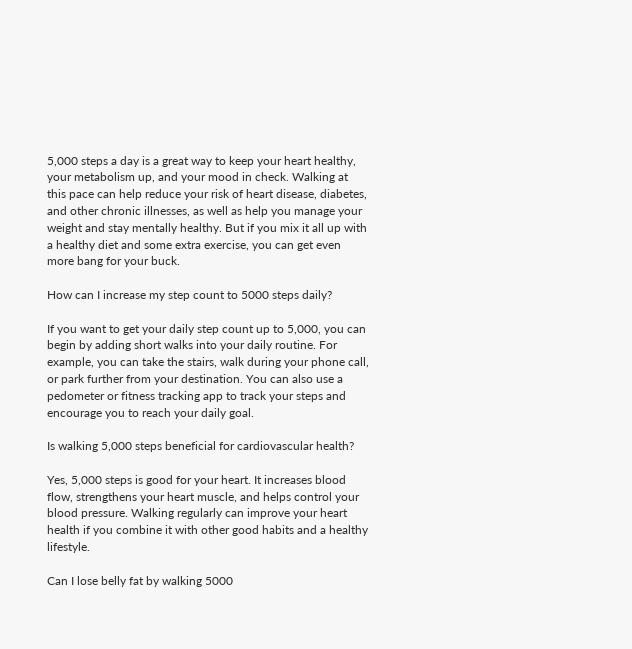5,000 steps a day is a great way to keep your heart healthy, your metabolism up, and your mood in check. Walking at this pace can help reduce your risk of heart disease, diabetes, and other chronic illnesses, as well as help you manage your weight and stay mentally healthy. But if you mix it all up with a healthy diet and some extra exercise, you can get even more bang for your buck.

How can I increase my step count to 5000 steps daily?

If you want to get your daily step count up to 5,000, you can begin by adding short walks into your daily routine. For example, you can take the stairs, walk during your phone call, or park further from your destination. You can also use a pedometer or fitness tracking app to track your steps and encourage you to reach your daily goal.

Is walking 5,000 steps beneficial for cardiovascular health?

Yes, 5,000 steps is good for your heart. It increases blood flow, strengthens your heart muscle, and helps control your blood pressure. Walking regularly can improve your heart health if you combine it with other good habits and a healthy lifestyle.

Can I lose belly fat by walking 5000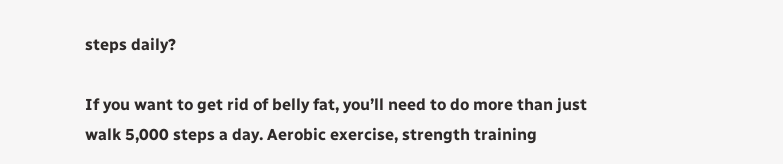steps daily?

If you want to get rid of belly fat, you’ll need to do more than just walk 5,000 steps a day. Aerobic exercise, strength training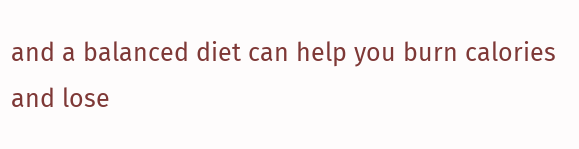and a balanced diet can help you burn calories and lose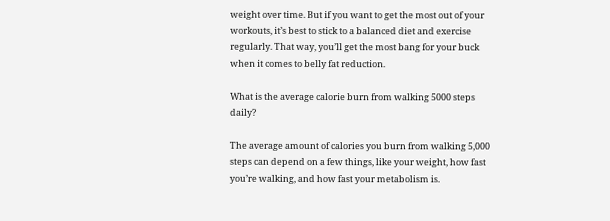weight over time. But if you want to get the most out of your workouts, it’s best to stick to a balanced diet and exercise regularly. That way, you’ll get the most bang for your buck when it comes to belly fat reduction.

What is the average calorie burn from walking 5000 steps daily?

The average amount of calories you burn from walking 5,000 steps can depend on a few things, like your weight, how fast you’re walking, and how fast your metabolism is.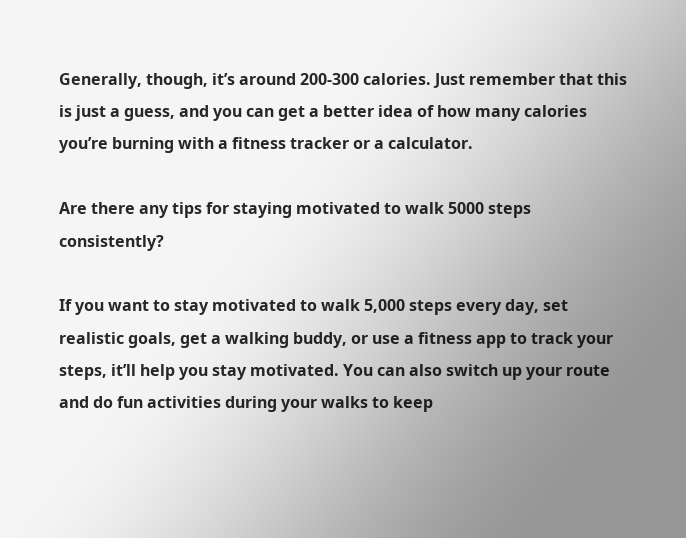Generally, though, it’s around 200-300 calories. Just remember that this is just a guess, and you can get a better idea of how many calories you’re burning with a fitness tracker or a calculator.

Are there any tips for staying motivated to walk 5000 steps consistently?

If you want to stay motivated to walk 5,000 steps every day, set realistic goals, get a walking buddy, or use a fitness app to track your steps, it’ll help you stay motivated. You can also switch up your route and do fun activities during your walks to keep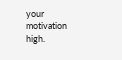your motivation high.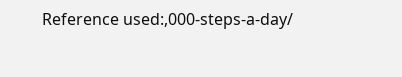Reference used:,000-steps-a-day/